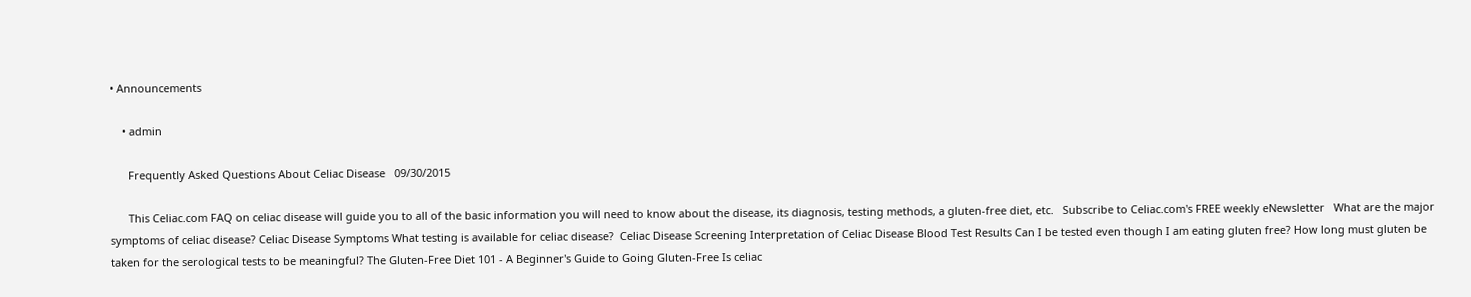• Announcements

    • admin

      Frequently Asked Questions About Celiac Disease   09/30/2015

      This Celiac.com FAQ on celiac disease will guide you to all of the basic information you will need to know about the disease, its diagnosis, testing methods, a gluten-free diet, etc.   Subscribe to Celiac.com's FREE weekly eNewsletter   What are the major symptoms of celiac disease? Celiac Disease Symptoms What testing is available for celiac disease?  Celiac Disease Screening Interpretation of Celiac Disease Blood Test Results Can I be tested even though I am eating gluten free? How long must gluten be taken for the serological tests to be meaningful? The Gluten-Free Diet 101 - A Beginner's Guide to Going Gluten-Free Is celiac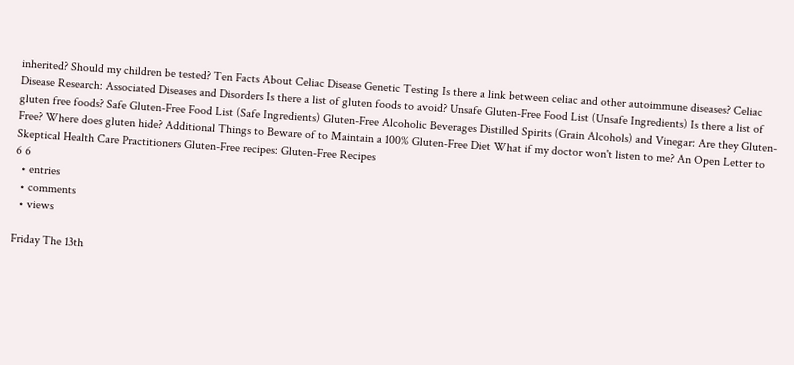inherited? Should my children be tested? Ten Facts About Celiac Disease Genetic Testing Is there a link between celiac and other autoimmune diseases? Celiac Disease Research: Associated Diseases and Disorders Is there a list of gluten foods to avoid? Unsafe Gluten-Free Food List (Unsafe Ingredients) Is there a list of gluten free foods? Safe Gluten-Free Food List (Safe Ingredients) Gluten-Free Alcoholic Beverages Distilled Spirits (Grain Alcohols) and Vinegar: Are they Gluten-Free? Where does gluten hide? Additional Things to Beware of to Maintain a 100% Gluten-Free Diet What if my doctor won't listen to me? An Open Letter to Skeptical Health Care Practitioners Gluten-Free recipes: Gluten-Free Recipes
6 6
  • entries
  • comments
  • views

Friday The 13th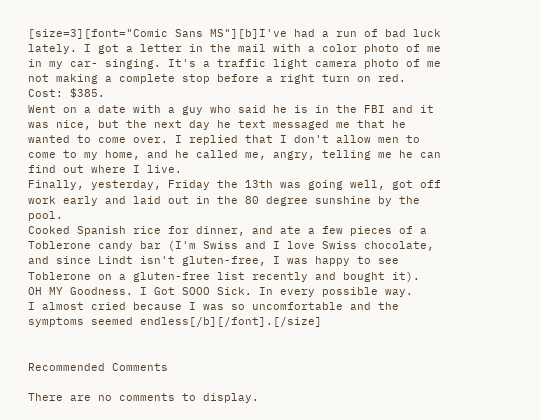[size=3][font="Comic Sans MS"][b]I've had a run of bad luck lately. I got a letter in the mail with a color photo of me in my car- singing. It's a traffic light camera photo of me not making a complete stop before a right turn on red. Cost: $385.
Went on a date with a guy who said he is in the FBI and it was nice, but the next day he text messaged me that he wanted to come over. I replied that I don't allow men to come to my home, and he called me, angry, telling me he can find out where I live.
Finally, yesterday, Friday the 13th was going well, got off work early and laid out in the 80 degree sunshine by the pool.
Cooked Spanish rice for dinner, and ate a few pieces of a Toblerone candy bar (I'm Swiss and I love Swiss chocolate, and since Lindt isn't gluten-free, I was happy to see Toblerone on a gluten-free list recently and bought it).
OH MY Goodness. I Got SOOO Sick. In every possible way.
I almost cried because I was so uncomfortable and the symptoms seemed endless[/b][/font].[/size]


Recommended Comments

There are no comments to display.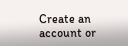Create an account or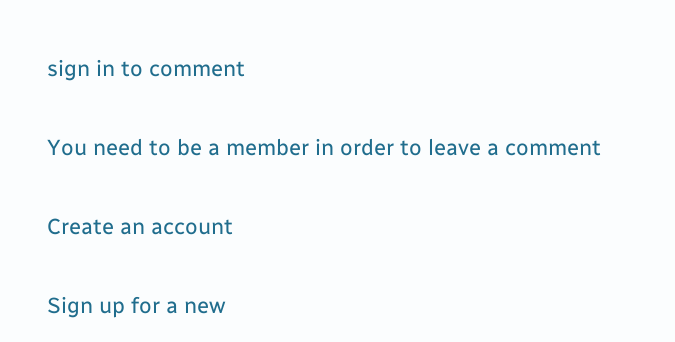sign in to comment

You need to be a member in order to leave a comment

Create an account

Sign up for a new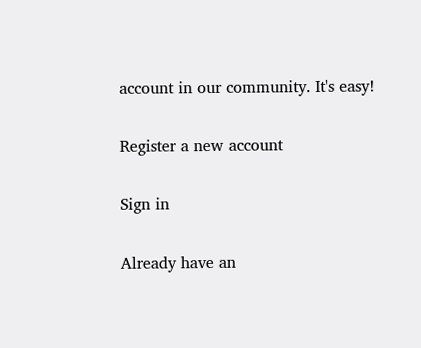account in our community. It's easy!

Register a new account

Sign in

Already have an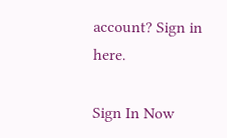account? Sign in here.

Sign In Now